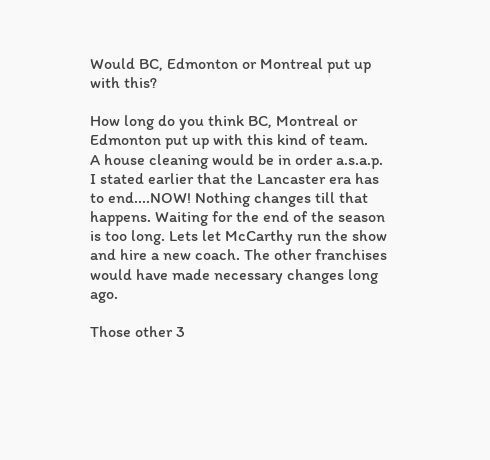Would BC, Edmonton or Montreal put up with this?

How long do you think BC, Montreal or Edmonton put up with this kind of team.
A house cleaning would be in order a.s.a.p.
I stated earlier that the Lancaster era has to end....NOW! Nothing changes till that happens. Waiting for the end of the season is too long. Lets let McCarthy run the show and hire a new coach. The other franchises would have made necessary changes long ago.

Those other 3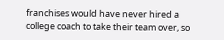franchises would have never hired a college coach to take their team over, so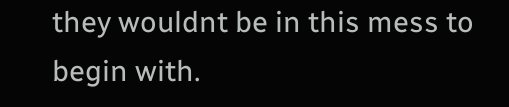they wouldnt be in this mess to begin with.